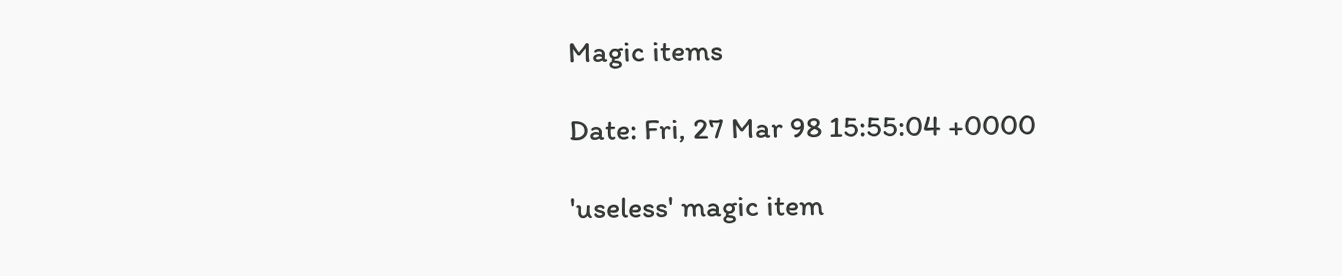Magic items

Date: Fri, 27 Mar 98 15:55:04 +0000

'useless' magic item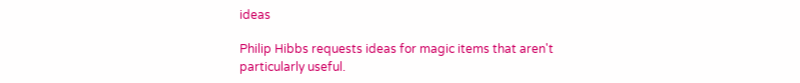ideas

Philip Hibbs requests ideas for magic items that aren't particularly useful.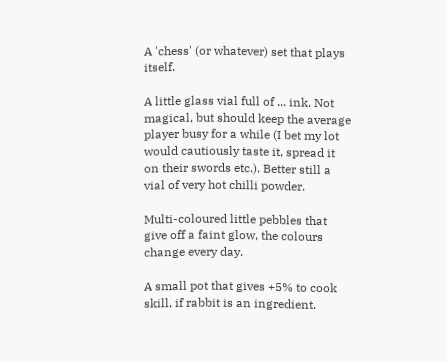A 'chess' (or whatever) set that plays itself.

A little glass vial full of ... ink. Not magical, but should keep the average player busy for a while (I bet my lot would cautiously taste it, spread it on their swords etc.). Better still a vial of very hot chilli powder.

Multi-coloured little pebbles that give off a faint glow, the colours change every day.

A small pot that gives +5% to cook skill, if rabbit is an ingredient.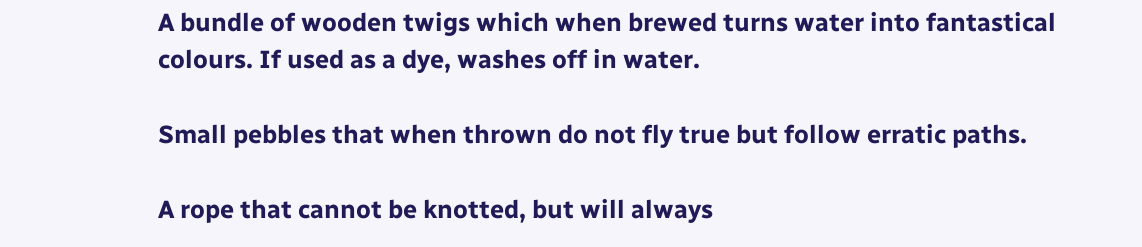A bundle of wooden twigs which when brewed turns water into fantastical colours. If used as a dye, washes off in water.

Small pebbles that when thrown do not fly true but follow erratic paths.

A rope that cannot be knotted, but will always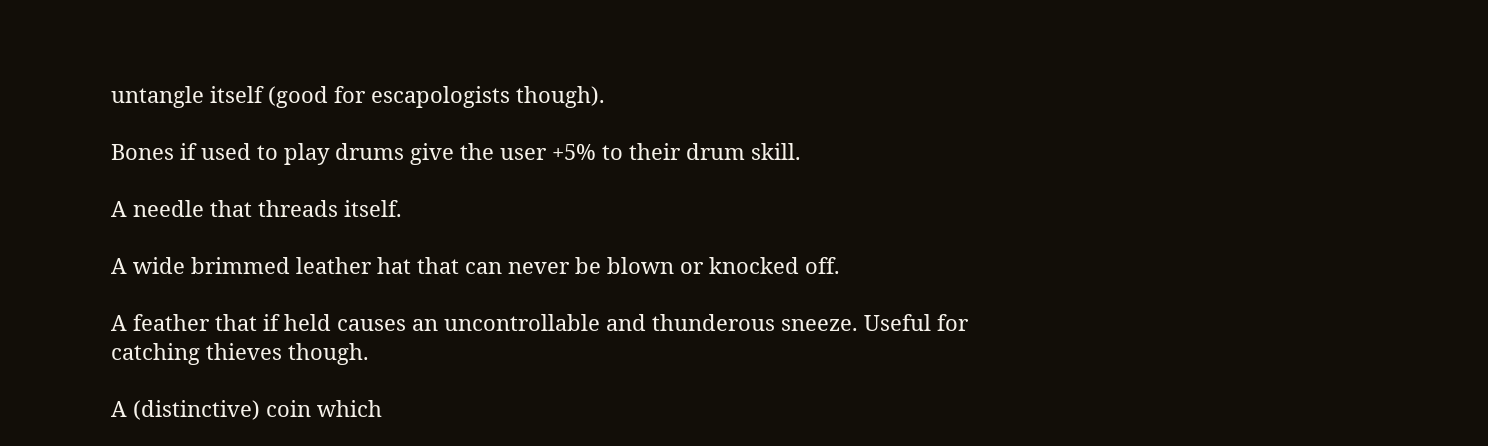untangle itself (good for escapologists though).

Bones if used to play drums give the user +5% to their drum skill.

A needle that threads itself.

A wide brimmed leather hat that can never be blown or knocked off.

A feather that if held causes an uncontrollable and thunderous sneeze. Useful for catching thieves though.

A (distinctive) coin which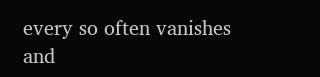every so often vanishes and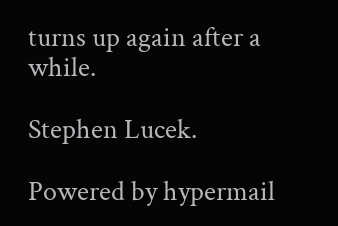turns up again after a while.

Stephen Lucek.

Powered by hypermail